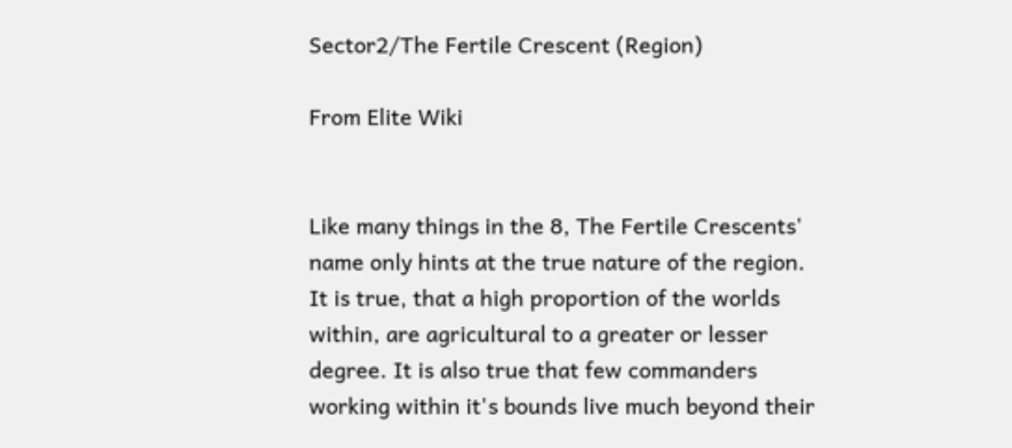Sector2/The Fertile Crescent (Region)

From Elite Wiki


Like many things in the 8, The Fertile Crescents' name only hints at the true nature of the region. It is true, that a high proportion of the worlds within, are agricultural to a greater or lesser degree. It is also true that few commanders working within it's bounds live much beyond their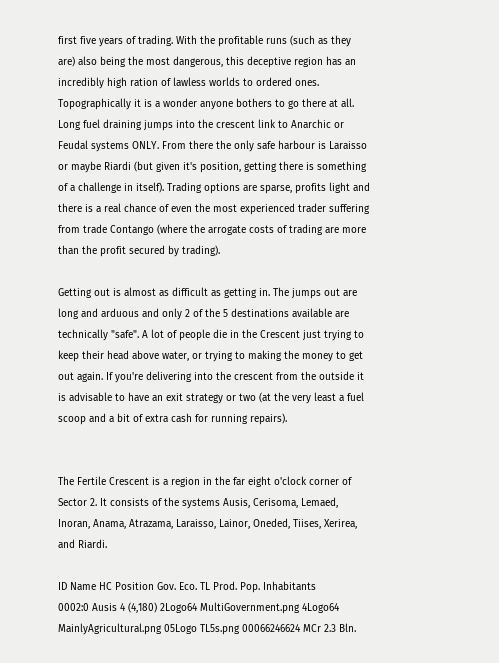first five years of trading. With the profitable runs (such as they are) also being the most dangerous, this deceptive region has an incredibly high ration of lawless worlds to ordered ones. Topographically it is a wonder anyone bothers to go there at all. Long fuel draining jumps into the crescent link to Anarchic or Feudal systems ONLY. From there the only safe harbour is Laraisso or maybe Riardi (but given it's position, getting there is something of a challenge in itself). Trading options are sparse, profits light and there is a real chance of even the most experienced trader suffering from trade Contango (where the arrogate costs of trading are more than the profit secured by trading).

Getting out is almost as difficult as getting in. The jumps out are long and arduous and only 2 of the 5 destinations available are technically "safe". A lot of people die in the Crescent just trying to keep their head above water, or trying to making the money to get out again. If you're delivering into the crescent from the outside it is advisable to have an exit strategy or two (at the very least a fuel scoop and a bit of extra cash for running repairs).


The Fertile Crescent is a region in the far eight o'clock corner of Sector 2. It consists of the systems Ausis, Cerisoma, Lemaed, Inoran, Anama, Atrazama, Laraisso, Lainor, Oneded, Tiises, Xerirea, and Riardi.

ID Name HC Position Gov. Eco. TL Prod. Pop. Inhabitants
0002:0 Ausis 4 (4,180) 2Logo64 MultiGovernment.png 4Logo64 MainlyAgricultural.png 05Logo TL5s.png 00066246624 MCr 2.3 Bln.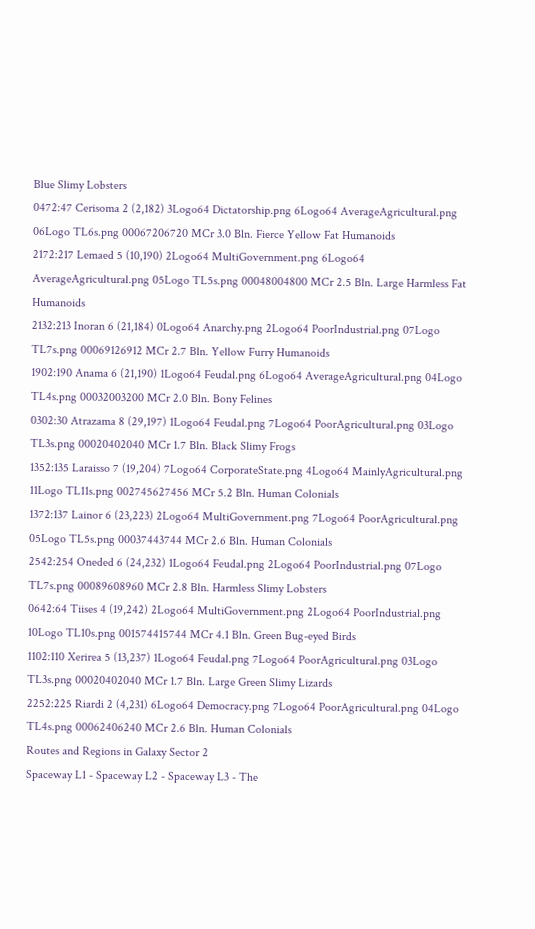Blue Slimy Lobsters
0472:47 Cerisoma 2 (2,182) 3Logo64 Dictatorship.png 6Logo64 AverageAgricultural.png 06Logo TL6s.png 00067206720 MCr 3.0 Bln. Fierce Yellow Fat Humanoids
2172:217 Lemaed 5 (10,190) 2Logo64 MultiGovernment.png 6Logo64 AverageAgricultural.png 05Logo TL5s.png 00048004800 MCr 2.5 Bln. Large Harmless Fat Humanoids
2132:213 Inoran 6 (21,184) 0Logo64 Anarchy.png 2Logo64 PoorIndustrial.png 07Logo TL7s.png 00069126912 MCr 2.7 Bln. Yellow Furry Humanoids
1902:190 Anama 6 (21,190) 1Logo64 Feudal.png 6Logo64 AverageAgricultural.png 04Logo TL4s.png 00032003200 MCr 2.0 Bln. Bony Felines
0302:30 Atrazama 8 (29,197) 1Logo64 Feudal.png 7Logo64 PoorAgricultural.png 03Logo TL3s.png 00020402040 MCr 1.7 Bln. Black Slimy Frogs
1352:135 Laraisso 7 (19,204) 7Logo64 CorporateState.png 4Logo64 MainlyAgricultural.png 11Logo TL11s.png 002745627456 MCr 5.2 Bln. Human Colonials
1372:137 Lainor 6 (23,223) 2Logo64 MultiGovernment.png 7Logo64 PoorAgricultural.png 05Logo TL5s.png 00037443744 MCr 2.6 Bln. Human Colonials
2542:254 Oneded 6 (24,232) 1Logo64 Feudal.png 2Logo64 PoorIndustrial.png 07Logo TL7s.png 00089608960 MCr 2.8 Bln. Harmless Slimy Lobsters
0642:64 Tiises 4 (19,242) 2Logo64 MultiGovernment.png 2Logo64 PoorIndustrial.png 10Logo TL10s.png 001574415744 MCr 4.1 Bln. Green Bug-eyed Birds
1102:110 Xerirea 5 (13,237) 1Logo64 Feudal.png 7Logo64 PoorAgricultural.png 03Logo TL3s.png 00020402040 MCr 1.7 Bln. Large Green Slimy Lizards
2252:225 Riardi 2 (4,231) 6Logo64 Democracy.png 7Logo64 PoorAgricultural.png 04Logo TL4s.png 00062406240 MCr 2.6 Bln. Human Colonials
Routes and Regions in Galaxy Sector 2
Spaceway L1 - Spaceway L2 - Spaceway L3 - The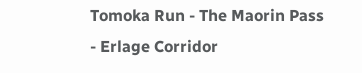Tomoka Run - The Maorin Pass - Erlage Corridor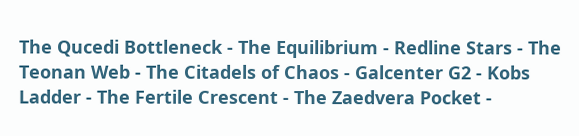The Qucedi Bottleneck - The Equilibrium - Redline Stars - The Teonan Web - The Citadels of Chaos - Galcenter G2 - Kobs Ladder - The Fertile Crescent - The Zaedvera Pocket -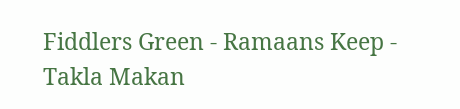Fiddlers Green - Ramaans Keep - Takla Makan